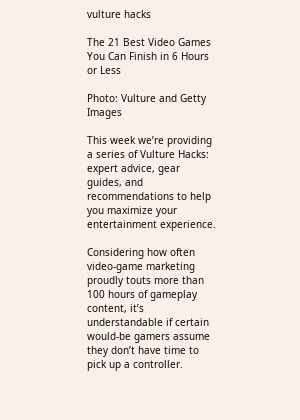vulture hacks

The 21 Best Video Games You Can Finish in 6 Hours or Less

Photo: Vulture and Getty Images

This week we’re providing a series of Vulture Hacks: expert advice, gear guides, and recommendations to help you maximize your entertainment experience.

Considering how often video-game marketing proudly touts more than 100 hours of gameplay content, it’s understandable if certain would-be gamers assume they don’t have time to pick up a controller.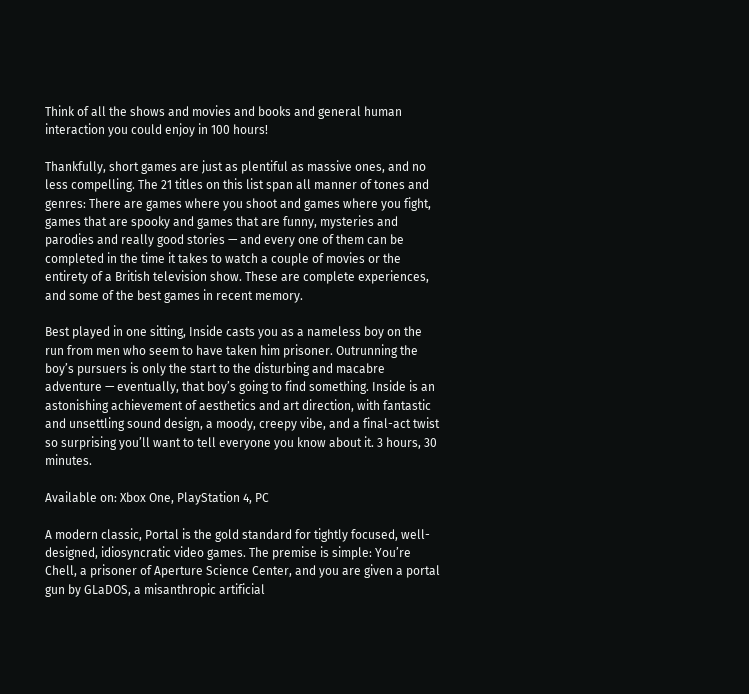Think of all the shows and movies and books and general human interaction you could enjoy in 100 hours!

Thankfully, short games are just as plentiful as massive ones, and no less compelling. The 21 titles on this list span all manner of tones and genres: There are games where you shoot and games where you fight, games that are spooky and games that are funny, mysteries and parodies and really good stories — and every one of them can be completed in the time it takes to watch a couple of movies or the entirety of a British television show. These are complete experiences, and some of the best games in recent memory.

Best played in one sitting, Inside casts you as a nameless boy on the run from men who seem to have taken him prisoner. Outrunning the boy’s pursuers is only the start to the disturbing and macabre adventure — eventually, that boy’s going to find something. Inside is an astonishing achievement of aesthetics and art direction, with fantastic and unsettling sound design, a moody, creepy vibe, and a final-act twist so surprising you’ll want to tell everyone you know about it. 3 hours, 30 minutes.

Available on: Xbox One, PlayStation 4, PC

A modern classic, Portal is the gold standard for tightly focused, well-designed, idiosyncratic video games. The premise is simple: You’re Chell, a prisoner of Aperture Science Center, and you are given a portal gun by GLaDOS, a misanthropic artificial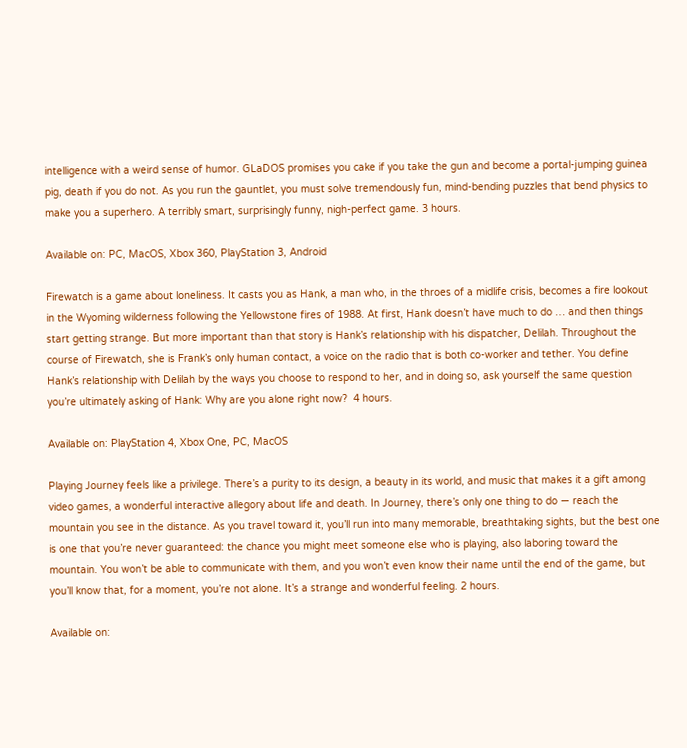intelligence with a weird sense of humor. GLaDOS promises you cake if you take the gun and become a portal-jumping guinea pig, death if you do not. As you run the gauntlet, you must solve tremendously fun, mind-bending puzzles that bend physics to make you a superhero. A terribly smart, surprisingly funny, nigh-perfect game. 3 hours.

Available on: PC, MacOS, Xbox 360, PlayStation 3, Android

Firewatch is a game about loneliness. It casts you as Hank, a man who, in the throes of a midlife crisis, becomes a fire lookout in the Wyoming wilderness following the Yellowstone fires of 1988. At first, Hank doesn’t have much to do … and then things start getting strange. But more important than that story is Hank’s relationship with his dispatcher, Delilah. Throughout the course of Firewatch, she is Frank’s only human contact, a voice on the radio that is both co-worker and tether. You define Hank’s relationship with Delilah by the ways you choose to respond to her, and in doing so, ask yourself the same question you’re ultimately asking of Hank: Why are you alone right now?  4 hours.

Available on: PlayStation 4, Xbox One, PC, MacOS

Playing Journey feels like a privilege. There’s a purity to its design, a beauty in its world, and music that makes it a gift among video games, a wonderful interactive allegory about life and death. In Journey, there’s only one thing to do — reach the mountain you see in the distance. As you travel toward it, you’ll run into many memorable, breathtaking sights, but the best one is one that you’re never guaranteed: the chance you might meet someone else who is playing, also laboring toward the mountain. You won’t be able to communicate with them, and you won’t even know their name until the end of the game, but you’ll know that, for a moment, you’re not alone. It’s a strange and wonderful feeling. 2 hours.

Available on: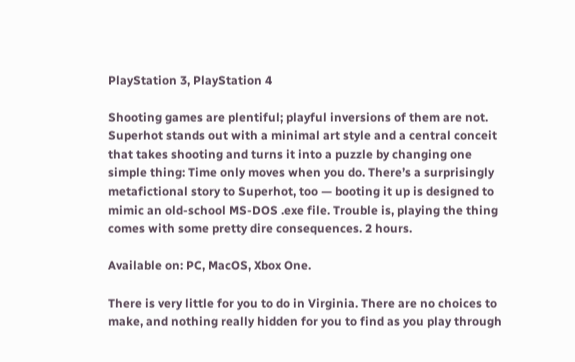PlayStation 3, PlayStation 4

Shooting games are plentiful; playful inversions of them are not. Superhot stands out with a minimal art style and a central conceit that takes shooting and turns it into a puzzle by changing one simple thing: Time only moves when you do. There’s a surprisingly metafictional story to Superhot, too — booting it up is designed to mimic an old-school MS-DOS .exe file. Trouble is, playing the thing comes with some pretty dire consequences. 2 hours.

Available on: PC, MacOS, Xbox One.

There is very little for you to do in Virginia. There are no choices to make, and nothing really hidden for you to find as you play through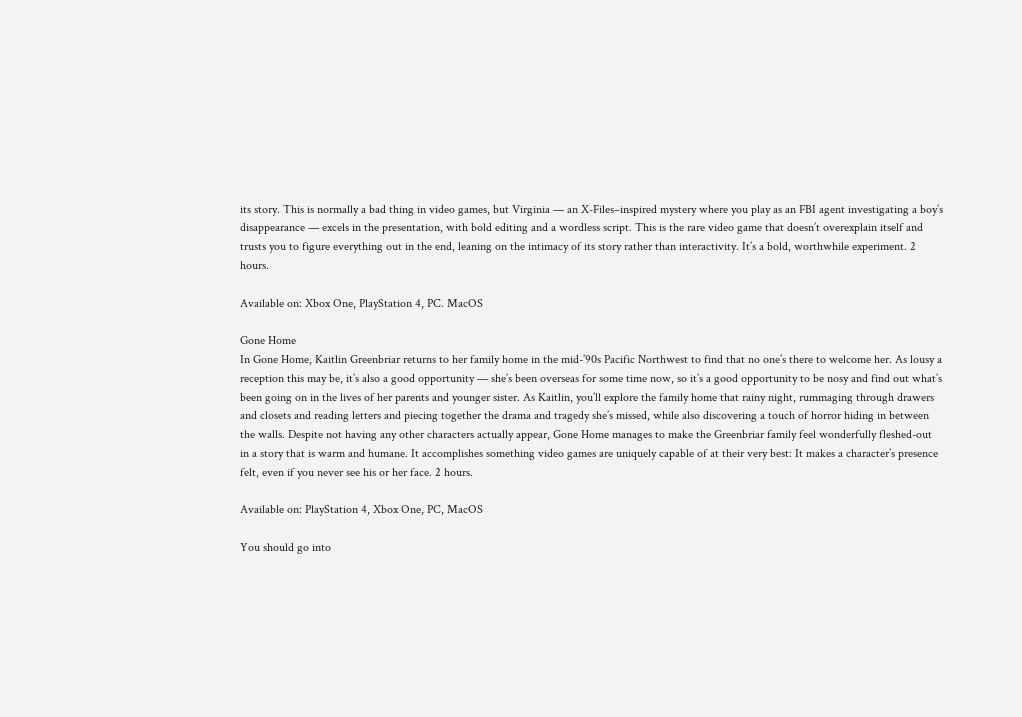its story. This is normally a bad thing in video games, but Virginia — an X-Files–inspired mystery where you play as an FBI agent investigating a boy’s disappearance — excels in the presentation, with bold editing and a wordless script. This is the rare video game that doesn’t overexplain itself and trusts you to figure everything out in the end, leaning on the intimacy of its story rather than interactivity. It’s a bold, worthwhile experiment. 2 hours.

Available on: Xbox One, PlayStation 4, PC. MacOS

Gone Home
In Gone Home, Kaitlin Greenbriar returns to her family home in the mid-’90s Pacific Northwest to find that no one’s there to welcome her. As lousy a reception this may be, it’s also a good opportunity — she’s been overseas for some time now, so it’s a good opportunity to be nosy and find out what’s been going on in the lives of her parents and younger sister. As Kaitlin, you’ll explore the family home that rainy night, rummaging through drawers and closets and reading letters and piecing together the drama and tragedy she’s missed, while also discovering a touch of horror hiding in between the walls. Despite not having any other characters actually appear, Gone Home manages to make the Greenbriar family feel wonderfully fleshed-out in a story that is warm and humane. It accomplishes something video games are uniquely capable of at their very best: It makes a character’s presence felt, even if you never see his or her face. 2 hours.

Available on: PlayStation 4, Xbox One, PC, MacOS

You should go into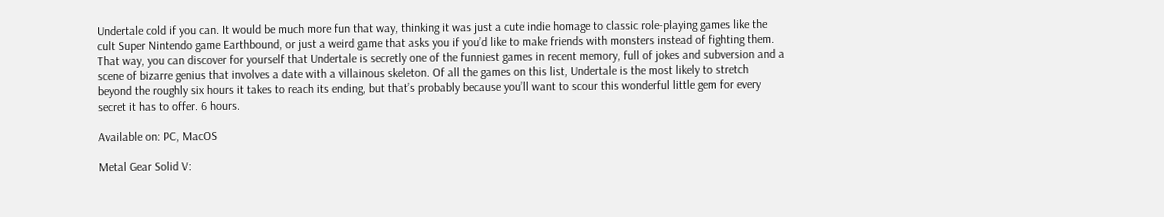Undertale cold if you can. It would be much more fun that way, thinking it was just a cute indie homage to classic role-playing games like the cult Super Nintendo game Earthbound, or just a weird game that asks you if you’d like to make friends with monsters instead of fighting them. That way, you can discover for yourself that Undertale is secretly one of the funniest games in recent memory, full of jokes and subversion and a scene of bizarre genius that involves a date with a villainous skeleton. Of all the games on this list, Undertale is the most likely to stretch beyond the roughly six hours it takes to reach its ending, but that’s probably because you’ll want to scour this wonderful little gem for every secret it has to offer. 6 hours.

Available on: PC, MacOS

Metal Gear Solid V: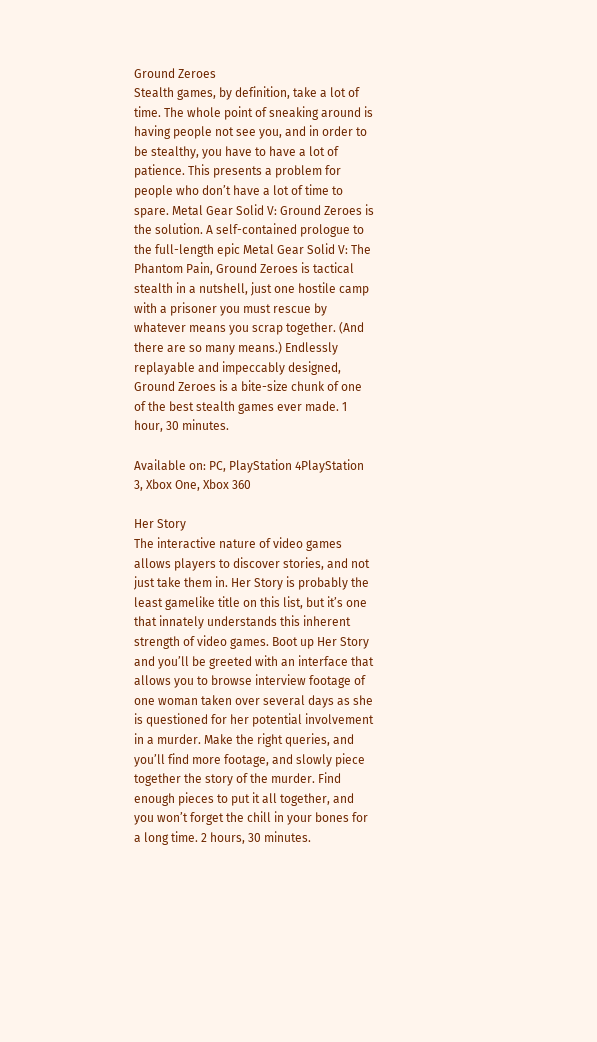Ground Zeroes
Stealth games, by definition, take a lot of time. The whole point of sneaking around is having people not see you, and in order to be stealthy, you have to have a lot of patience. This presents a problem for people who don’t have a lot of time to spare. Metal Gear Solid V: Ground Zeroes is the solution. A self-contained prologue to the full-length epic Metal Gear Solid V: The Phantom Pain, Ground Zeroes is tactical stealth in a nutshell, just one hostile camp with a prisoner you must rescue by whatever means you scrap together. (And there are so many means.) Endlessly replayable and impeccably designed, Ground Zeroes is a bite-size chunk of one of the best stealth games ever made. 1 hour, 30 minutes.

Available on: PC, PlayStation 4PlayStation 3, Xbox One, Xbox 360

Her Story
The interactive nature of video games allows players to discover stories, and not just take them in. Her Story is probably the least gamelike title on this list, but it’s one that innately understands this inherent strength of video games. Boot up Her Story and you’ll be greeted with an interface that allows you to browse interview footage of one woman taken over several days as she is questioned for her potential involvement in a murder. Make the right queries, and you’ll find more footage, and slowly piece together the story of the murder. Find enough pieces to put it all together, and you won’t forget the chill in your bones for a long time. 2 hours, 30 minutes.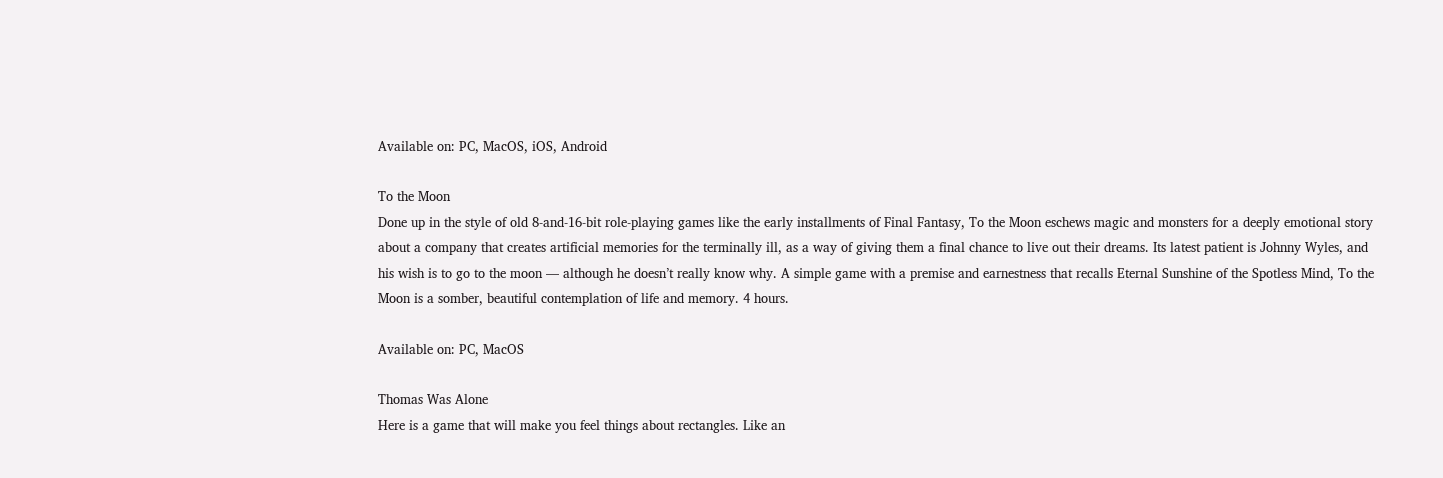Available on: PC, MacOS, iOS, Android

To the Moon
Done up in the style of old 8-and-16-bit role-playing games like the early installments of Final Fantasy, To the Moon eschews magic and monsters for a deeply emotional story about a company that creates artificial memories for the terminally ill, as a way of giving them a final chance to live out their dreams. Its latest patient is Johnny Wyles, and his wish is to go to the moon — although he doesn’t really know why. A simple game with a premise and earnestness that recalls Eternal Sunshine of the Spotless Mind, To the Moon is a somber, beautiful contemplation of life and memory. 4 hours.

Available on: PC, MacOS

Thomas Was Alone
Here is a game that will make you feel things about rectangles. Like an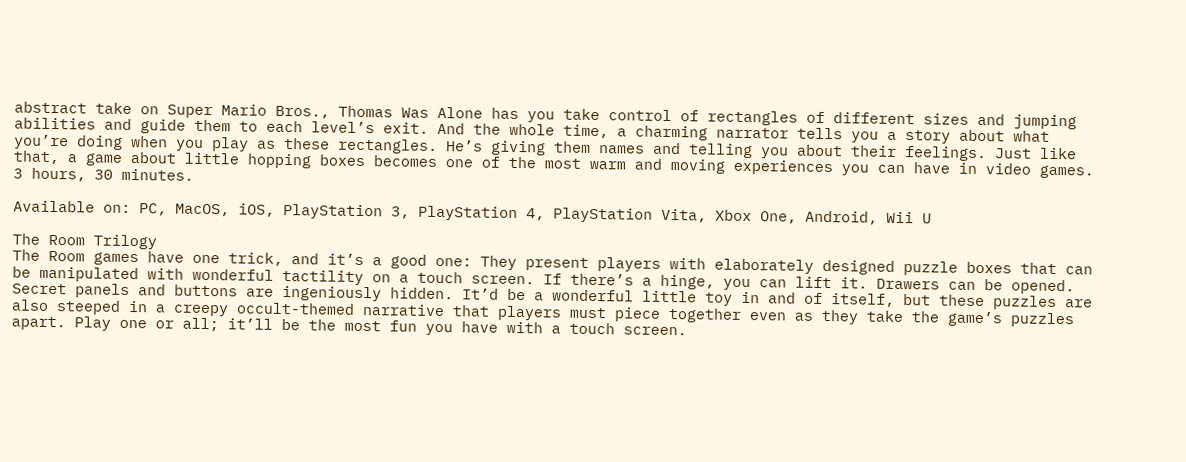abstract take on Super Mario Bros., Thomas Was Alone has you take control of rectangles of different sizes and jumping abilities and guide them to each level’s exit. And the whole time, a charming narrator tells you a story about what you’re doing when you play as these rectangles. He’s giving them names and telling you about their feelings. Just like that, a game about little hopping boxes becomes one of the most warm and moving experiences you can have in video games. 3 hours, 30 minutes.

Available on: PC, MacOS, iOS, PlayStation 3, PlayStation 4, PlayStation Vita, Xbox One, Android, Wii U

The Room Trilogy
The Room games have one trick, and it’s a good one: They present players with elaborately designed puzzle boxes that can be manipulated with wonderful tactility on a touch screen. If there’s a hinge, you can lift it. Drawers can be opened. Secret panels and buttons are ingeniously hidden. It’d be a wonderful little toy in and of itself, but these puzzles are also steeped in a creepy occult-themed narrative that players must piece together even as they take the game’s puzzles apart. Play one or all; it’ll be the most fun you have with a touch screen.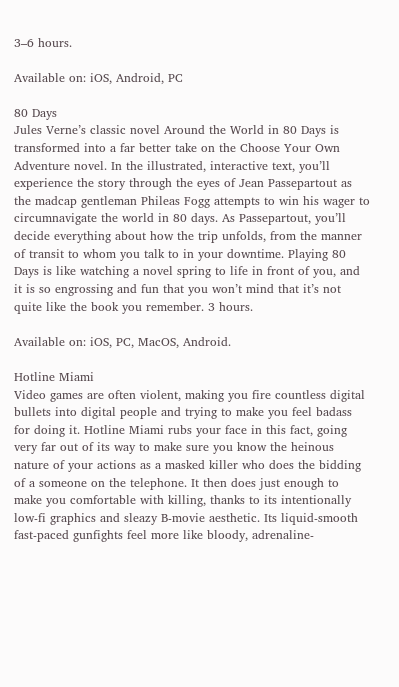3–6 hours.

Available on: iOS, Android, PC

80 Days
Jules Verne’s classic novel Around the World in 80 Days is transformed into a far better take on the Choose Your Own Adventure novel. In the illustrated, interactive text, you’ll experience the story through the eyes of Jean Passepartout as the madcap gentleman Phileas Fogg attempts to win his wager to circumnavigate the world in 80 days. As Passepartout, you’ll decide everything about how the trip unfolds, from the manner of transit to whom you talk to in your downtime. Playing 80 Days is like watching a novel spring to life in front of you, and it is so engrossing and fun that you won’t mind that it’s not quite like the book you remember. 3 hours.

Available on: iOS, PC, MacOS, Android.

Hotline Miami
Video games are often violent, making you fire countless digital bullets into digital people and trying to make you feel badass for doing it. Hotline Miami rubs your face in this fact, going very far out of its way to make sure you know the heinous nature of your actions as a masked killer who does the bidding of a someone on the telephone. It then does just enough to make you comfortable with killing, thanks to its intentionally low-fi graphics and sleazy B-movie aesthetic. Its liquid-smooth fast-paced gunfights feel more like bloody, adrenaline-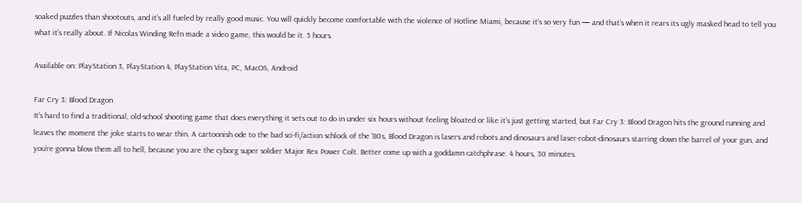soaked puzzles than shootouts, and it’s all fueled by really good music. You will quickly become comfortable with the violence of Hotline Miami, because it’s so very fun — and that’s when it rears its ugly masked head to tell you what it’s really about. If Nicolas Winding Refn made a video game, this would be it. 5 hours.

Available on: PlayStation 3, PlayStation 4, PlayStation Vita, PC, MacOS, Android

Far Cry 3: Blood Dragon
It’s hard to find a traditional, old-school shooting game that does everything it sets out to do in under six hours without feeling bloated or like it’s just getting started, but Far Cry 3: Blood Dragon hits the ground running and leaves the moment the joke starts to wear thin. A cartoonish ode to the bad sci-fi/action schlock of the ‘80s, Blood Dragon is lasers and robots and dinosaurs and laser-robot-dinosaurs starring down the barrel of your gun, and you’re gonna blow them all to hell, because you are the cyborg super soldier Major Rex Power Colt. Better come up with a goddamn catchphrase. 4 hours, 30 minutes.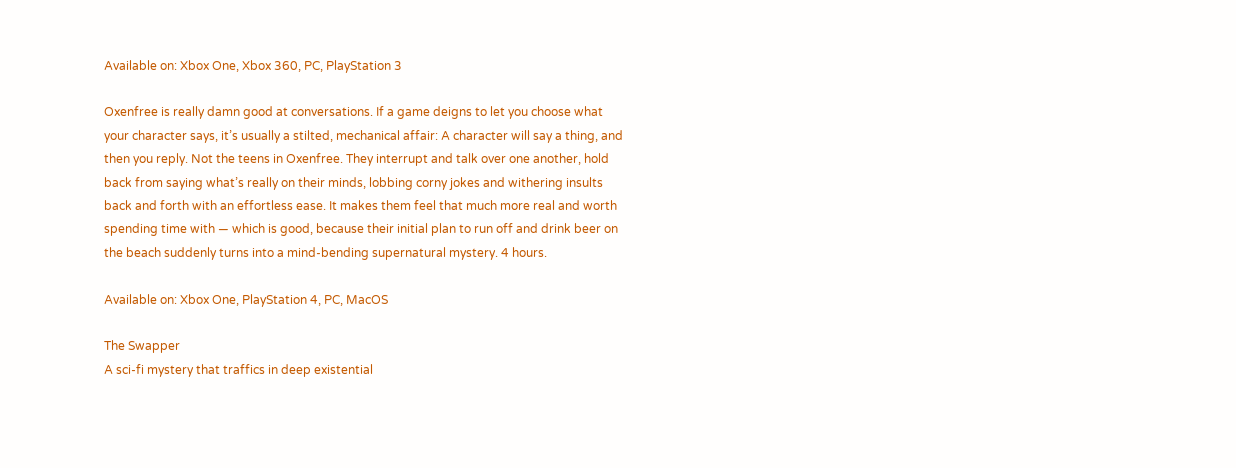Available on: Xbox One, Xbox 360, PC, PlayStation 3

Oxenfree is really damn good at conversations. If a game deigns to let you choose what your character says, it’s usually a stilted, mechanical affair: A character will say a thing, and then you reply. Not the teens in Oxenfree. They interrupt and talk over one another, hold back from saying what’s really on their minds, lobbing corny jokes and withering insults back and forth with an effortless ease. It makes them feel that much more real and worth spending time with — which is good, because their initial plan to run off and drink beer on the beach suddenly turns into a mind-bending supernatural mystery. 4 hours.

Available on: Xbox One, PlayStation 4, PC, MacOS

The Swapper
A sci-fi mystery that traffics in deep existential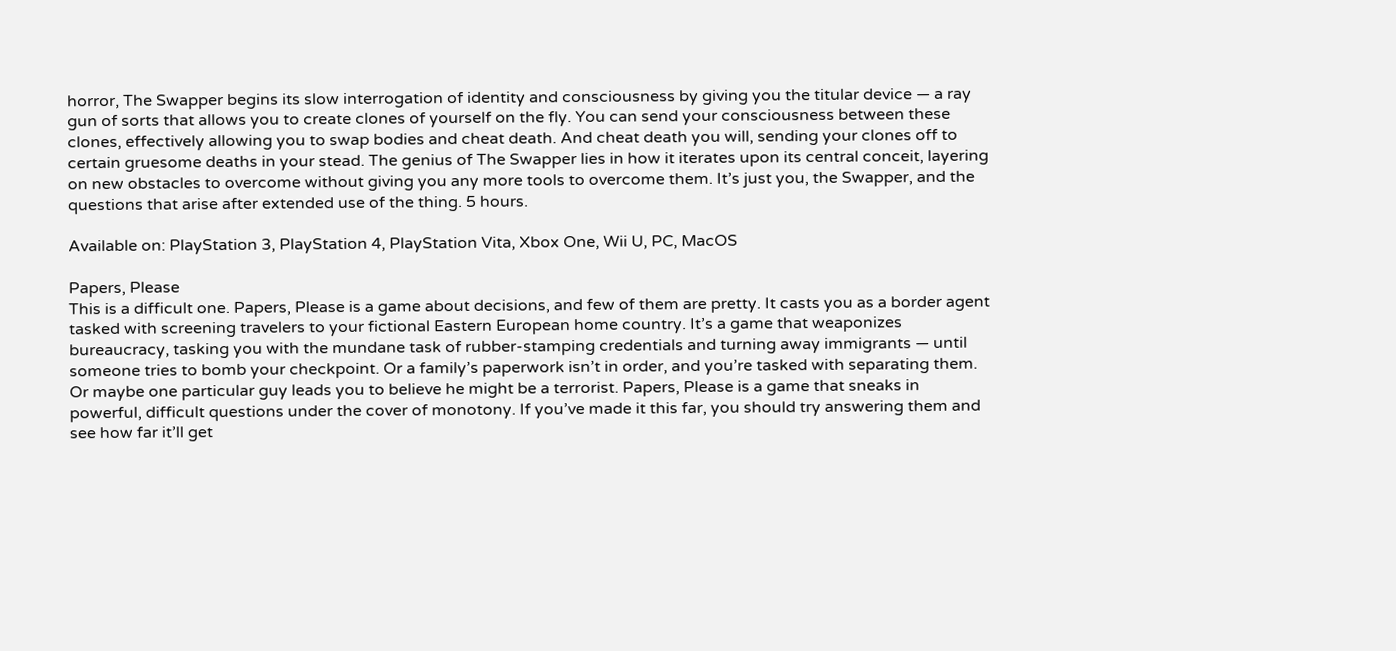horror, The Swapper begins its slow interrogation of identity and consciousness by giving you the titular device — a ray gun of sorts that allows you to create clones of yourself on the fly. You can send your consciousness between these clones, effectively allowing you to swap bodies and cheat death. And cheat death you will, sending your clones off to certain gruesome deaths in your stead. The genius of The Swapper lies in how it iterates upon its central conceit, layering on new obstacles to overcome without giving you any more tools to overcome them. It’s just you, the Swapper, and the questions that arise after extended use of the thing. 5 hours.

Available on: PlayStation 3, PlayStation 4, PlayStation Vita, Xbox One, Wii U, PC, MacOS

Papers, Please
This is a difficult one. Papers, Please is a game about decisions, and few of them are pretty. It casts you as a border agent tasked with screening travelers to your fictional Eastern European home country. It’s a game that weaponizes bureaucracy, tasking you with the mundane task of rubber-stamping credentials and turning away immigrants — until someone tries to bomb your checkpoint. Or a family’s paperwork isn’t in order, and you’re tasked with separating them. Or maybe one particular guy leads you to believe he might be a terrorist. Papers, Please is a game that sneaks in powerful, difficult questions under the cover of monotony. If you’ve made it this far, you should try answering them and see how far it’ll get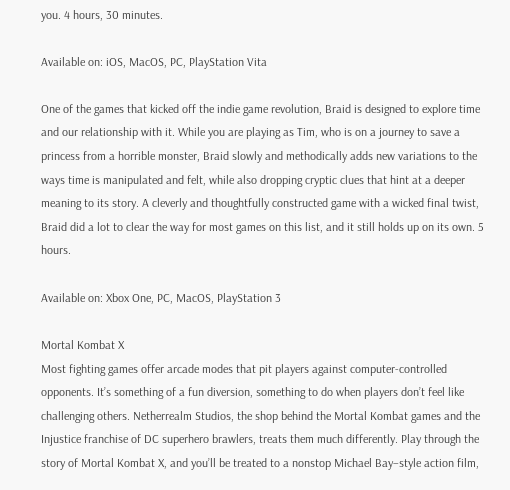you. 4 hours, 30 minutes.

Available on: iOS, MacOS, PC, PlayStation Vita

One of the games that kicked off the indie game revolution, Braid is designed to explore time and our relationship with it. While you are playing as Tim, who is on a journey to save a princess from a horrible monster, Braid slowly and methodically adds new variations to the ways time is manipulated and felt, while also dropping cryptic clues that hint at a deeper meaning to its story. A cleverly and thoughtfully constructed game with a wicked final twist, Braid did a lot to clear the way for most games on this list, and it still holds up on its own. 5 hours.

Available on: Xbox One, PC, MacOS, PlayStation 3

Mortal Kombat X
Most fighting games offer arcade modes that pit players against computer-controlled opponents. It’s something of a fun diversion, something to do when players don’t feel like challenging others. Netherrealm Studios, the shop behind the Mortal Kombat games and the Injustice franchise of DC superhero brawlers, treats them much differently. Play through the story of Mortal Kombat X, and you’ll be treated to a nonstop Michael Bay–style action film,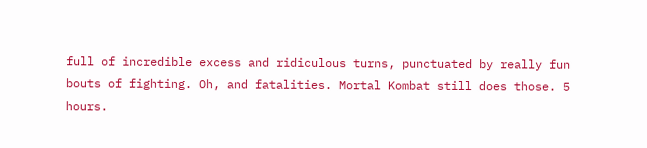full of incredible excess and ridiculous turns, punctuated by really fun bouts of fighting. Oh, and fatalities. Mortal Kombat still does those. 5 hours.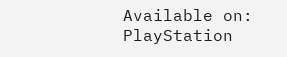Available on: PlayStation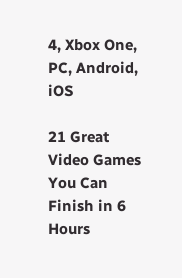4, Xbox One, PC, Android, iOS

21 Great Video Games You Can Finish in 6 Hours